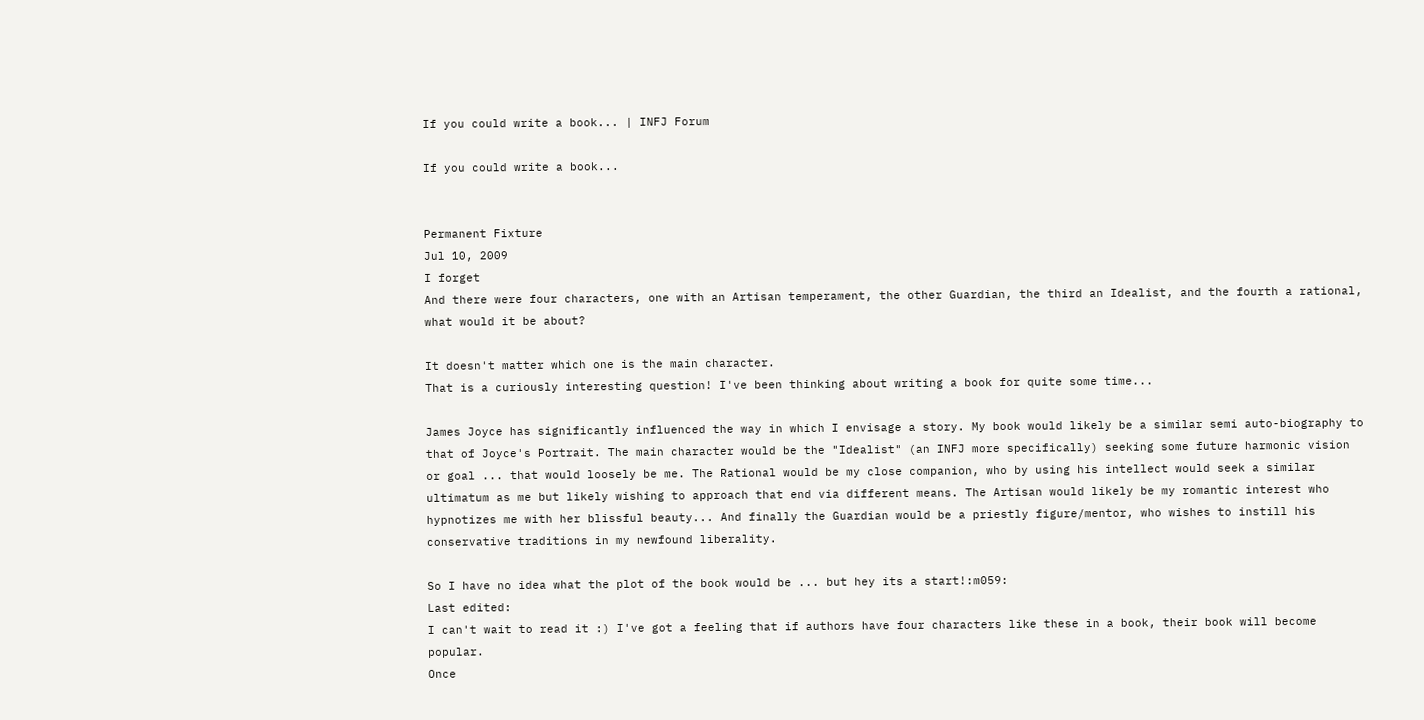If you could write a book... | INFJ Forum

If you could write a book...


Permanent Fixture
Jul 10, 2009
I forget
And there were four characters, one with an Artisan temperament, the other Guardian, the third an Idealist, and the fourth a rational, what would it be about?

It doesn't matter which one is the main character.
That is a curiously interesting question! I've been thinking about writing a book for quite some time...

James Joyce has significantly influenced the way in which I envisage a story. My book would likely be a similar semi auto-biography to that of Joyce's Portrait. The main character would be the "Idealist" (an INFJ more specifically) seeking some future harmonic vision or goal ... that would loosely be me. The Rational would be my close companion, who by using his intellect would seek a similar ultimatum as me but likely wishing to approach that end via different means. The Artisan would likely be my romantic interest who hypnotizes me with her blissful beauty... And finally the Guardian would be a priestly figure/mentor, who wishes to instill his conservative traditions in my newfound liberality.

So I have no idea what the plot of the book would be ... but hey its a start!:m059:
Last edited:
I can't wait to read it :) I've got a feeling that if authors have four characters like these in a book, their book will become popular.
Once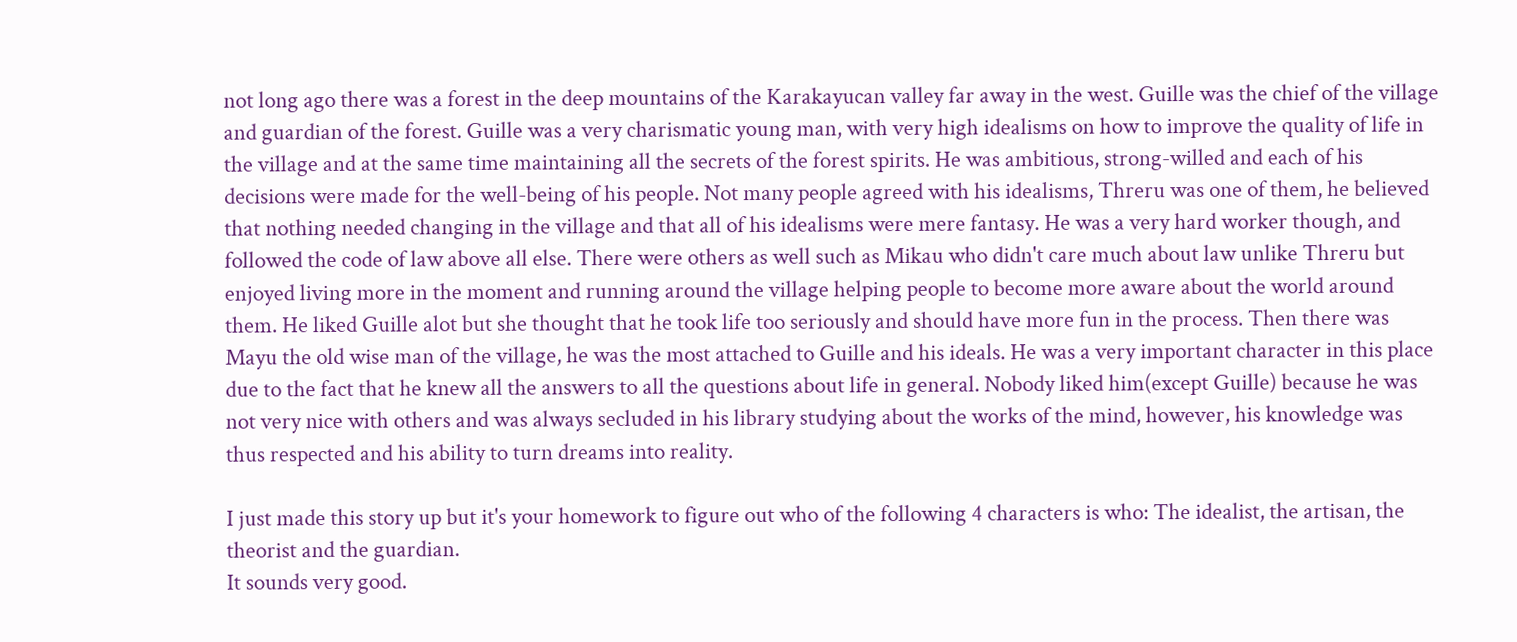not long ago there was a forest in the deep mountains of the Karakayucan valley far away in the west. Guille was the chief of the village and guardian of the forest. Guille was a very charismatic young man, with very high idealisms on how to improve the quality of life in the village and at the same time maintaining all the secrets of the forest spirits. He was ambitious, strong-willed and each of his decisions were made for the well-being of his people. Not many people agreed with his idealisms, Threru was one of them, he believed that nothing needed changing in the village and that all of his idealisms were mere fantasy. He was a very hard worker though, and followed the code of law above all else. There were others as well such as Mikau who didn't care much about law unlike Threru but enjoyed living more in the moment and running around the village helping people to become more aware about the world around them. He liked Guille alot but she thought that he took life too seriously and should have more fun in the process. Then there was Mayu the old wise man of the village, he was the most attached to Guille and his ideals. He was a very important character in this place due to the fact that he knew all the answers to all the questions about life in general. Nobody liked him(except Guille) because he was not very nice with others and was always secluded in his library studying about the works of the mind, however, his knowledge was thus respected and his ability to turn dreams into reality.

I just made this story up but it's your homework to figure out who of the following 4 characters is who: The idealist, the artisan, the theorist and the guardian.
It sounds very good.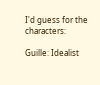I'd guess for the characters:

Guille: Idealist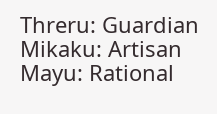Threru: Guardian
Mikaku: Artisan
Mayu: Rational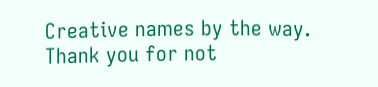Creative names by the way. Thank you for not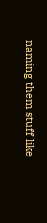naming them stuff like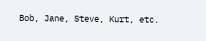Bob, Jane, Steve, Kurt, etc.